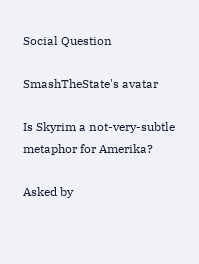Social Question

SmashTheState's avatar

Is Skyrim a not-very-subtle metaphor for Amerika?

Asked by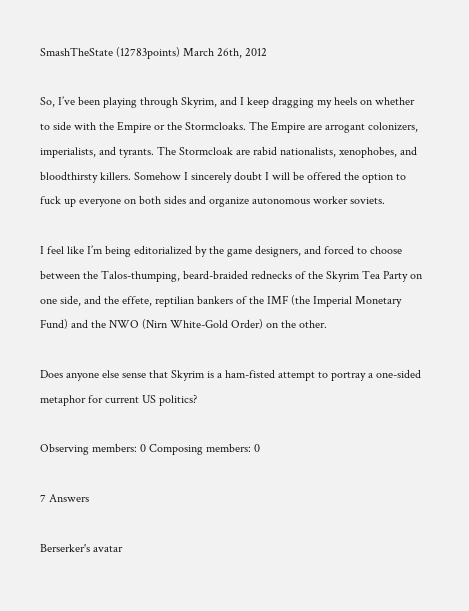SmashTheState (12783points) March 26th, 2012

So, I’ve been playing through Skyrim, and I keep dragging my heels on whether to side with the Empire or the Stormcloaks. The Empire are arrogant colonizers, imperialists, and tyrants. The Stormcloak are rabid nationalists, xenophobes, and bloodthirsty killers. Somehow I sincerely doubt I will be offered the option to fuck up everyone on both sides and organize autonomous worker soviets.

I feel like I’m being editorialized by the game designers, and forced to choose between the Talos-thumping, beard-braided rednecks of the Skyrim Tea Party on one side, and the effete, reptilian bankers of the IMF (the Imperial Monetary Fund) and the NWO (Nirn White-Gold Order) on the other.

Does anyone else sense that Skyrim is a ham-fisted attempt to portray a one-sided metaphor for current US politics?

Observing members: 0 Composing members: 0

7 Answers

Berserker's avatar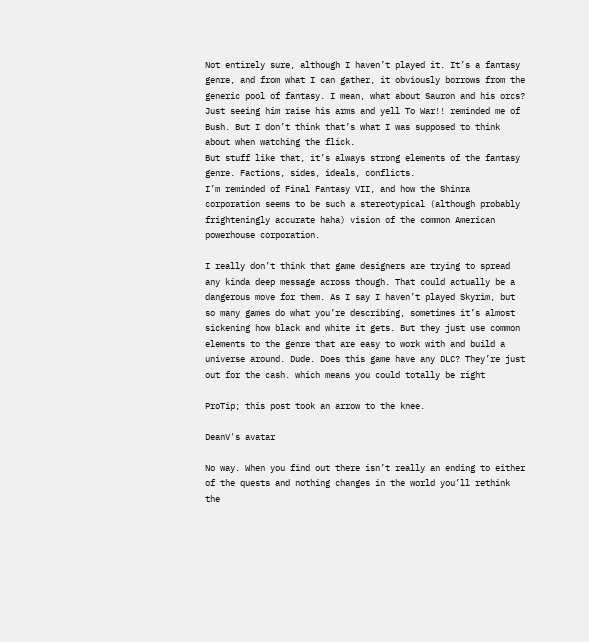Not entirely sure, although I haven’t played it. It’s a fantasy genre, and from what I can gather, it obviously borrows from the generic pool of fantasy. I mean, what about Sauron and his orcs? Just seeing him raise his arms and yell To War!! reminded me of Bush. But I don’t think that’s what I was supposed to think about when watching the flick.
But stuff like that, it’s always strong elements of the fantasy genre. Factions, sides, ideals, conflicts.
I’m reminded of Final Fantasy VII, and how the Shinra corporation seems to be such a stereotypical (although probably frighteningly accurate haha) vision of the common American powerhouse corporation.

I really don’t think that game designers are trying to spread any kinda deep message across though. That could actually be a dangerous move for them. As I say I haven’t played Skyrim, but so many games do what you’re describing, sometimes it’s almost sickening how black and white it gets. But they just use common elements to the genre that are easy to work with and build a universe around. Dude. Does this game have any DLC? They’re just out for the cash. which means you could totally be right

ProTip; this post took an arrow to the knee.

DeanV's avatar

No way. When you find out there isn’t really an ending to either of the quests and nothing changes in the world you’ll rethink the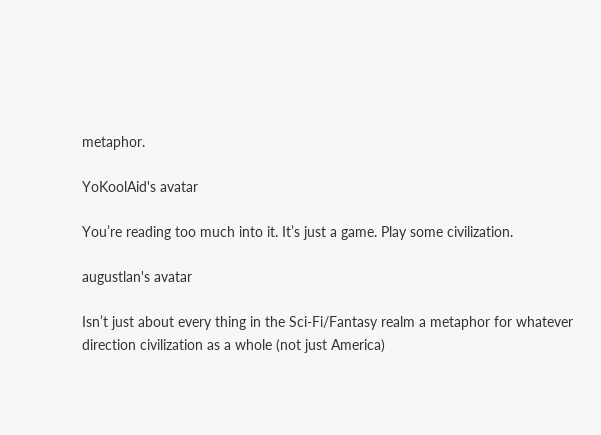metaphor.

YoKoolAid's avatar

You’re reading too much into it. It’s just a game. Play some civilization.

augustlan's avatar

Isn’t just about every thing in the Sci-Fi/Fantasy realm a metaphor for whatever direction civilization as a whole (not just America)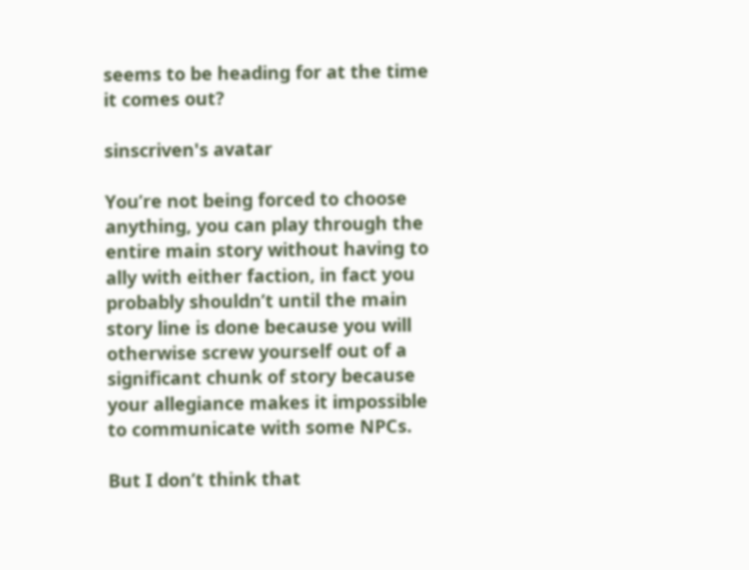seems to be heading for at the time it comes out?

sinscriven's avatar

You’re not being forced to choose anything, you can play through the entire main story without having to ally with either faction, in fact you probably shouldn’t until the main story line is done because you will otherwise screw yourself out of a significant chunk of story because your allegiance makes it impossible to communicate with some NPCs.

But I don’t think that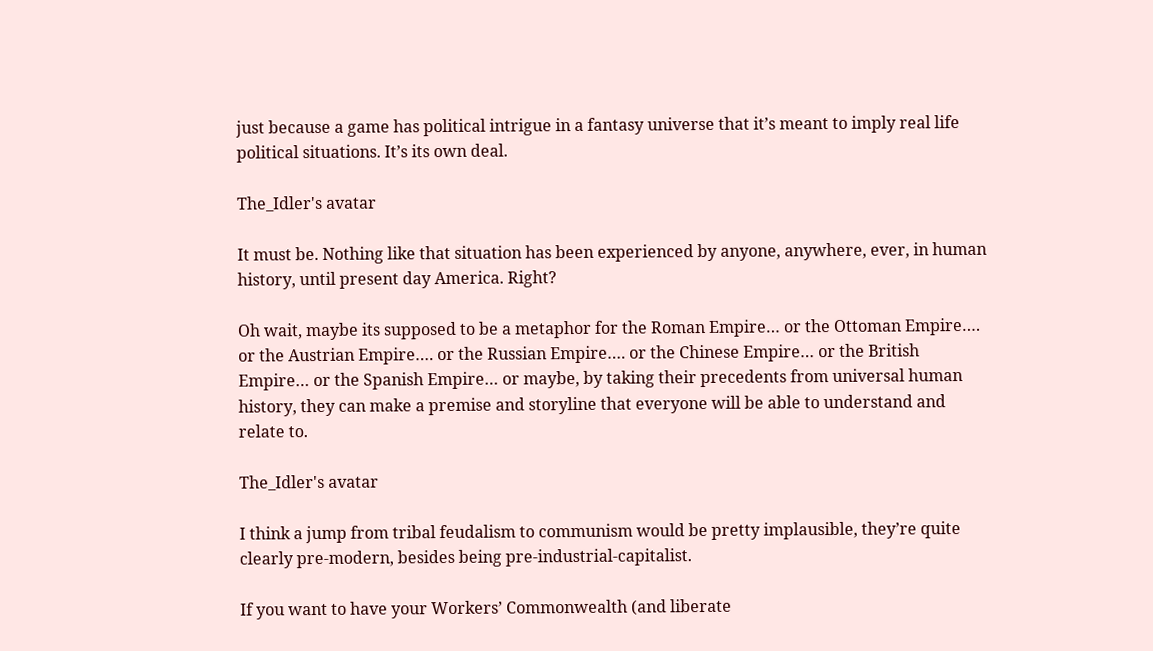just because a game has political intrigue in a fantasy universe that it’s meant to imply real life political situations. It’s its own deal.

The_Idler's avatar

It must be. Nothing like that situation has been experienced by anyone, anywhere, ever, in human history, until present day America. Right?

Oh wait, maybe its supposed to be a metaphor for the Roman Empire… or the Ottoman Empire…. or the Austrian Empire…. or the Russian Empire…. or the Chinese Empire… or the British Empire… or the Spanish Empire… or maybe, by taking their precedents from universal human history, they can make a premise and storyline that everyone will be able to understand and relate to.

The_Idler's avatar

I think a jump from tribal feudalism to communism would be pretty implausible, they’re quite clearly pre-modern, besides being pre-industrial-capitalist.

If you want to have your Workers’ Commonwealth (and liberate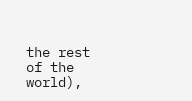the rest of the world),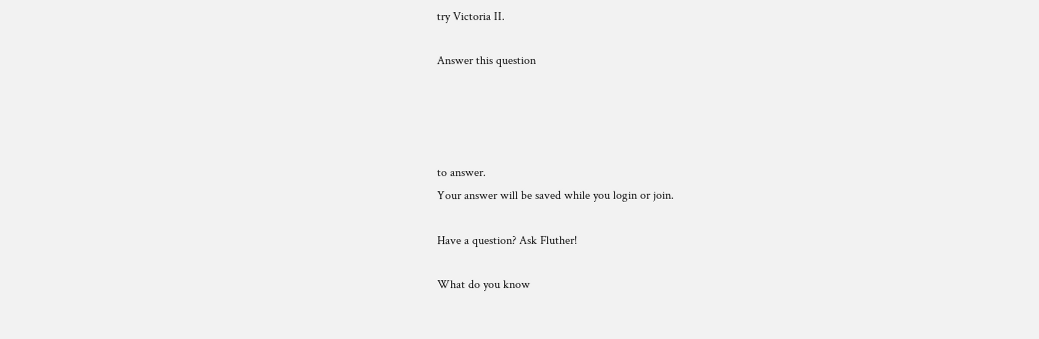try Victoria II.

Answer this question




to answer.
Your answer will be saved while you login or join.

Have a question? Ask Fluther!

What do you know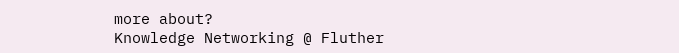more about?
Knowledge Networking @ Fluther